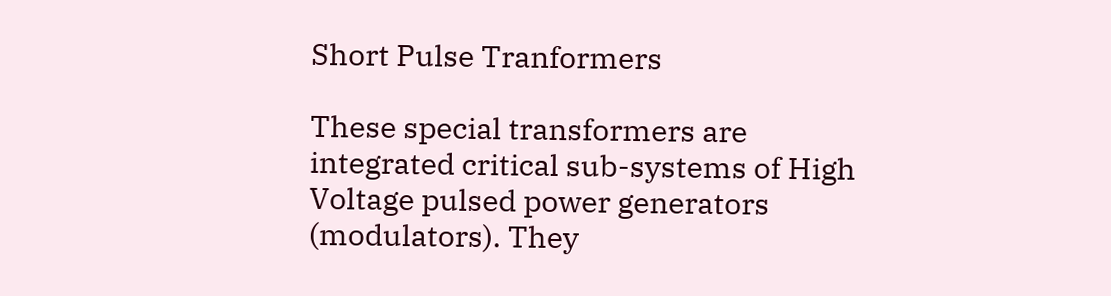Short Pulse Tranformers

These special transformers are integrated critical sub-systems of High Voltage pulsed power generators (modulators). They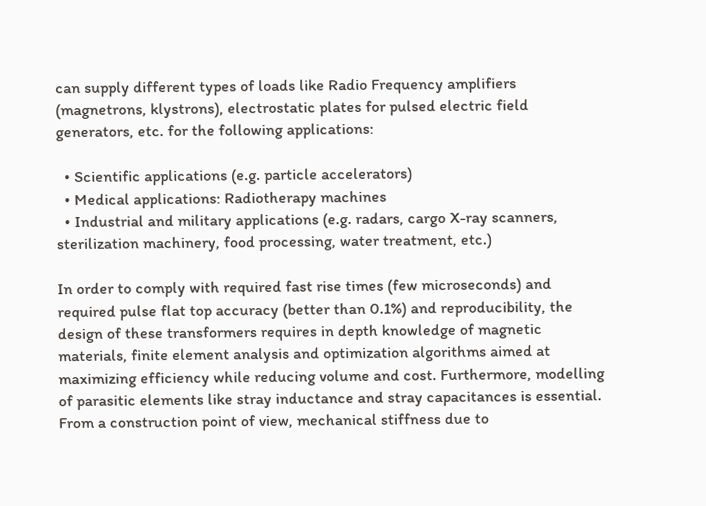can supply different types of loads like Radio Frequency amplifiers (magnetrons, klystrons), electrostatic plates for pulsed electric field generators, etc. for the following applications:

  • Scientific applications (e.g. particle accelerators)
  • Medical applications: Radiotherapy machines
  • Industrial and military applications (e.g. radars, cargo X-ray scanners, sterilization machinery, food processing, water treatment, etc.)

In order to comply with required fast rise times (few microseconds) and required pulse flat top accuracy (better than 0.1%) and reproducibility, the design of these transformers requires in depth knowledge of magnetic materials, finite element analysis and optimization algorithms aimed at maximizing efficiency while reducing volume and cost. Furthermore, modelling of parasitic elements like stray inductance and stray capacitances is essential. From a construction point of view, mechanical stiffness due to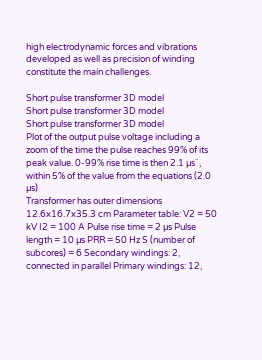high electrodynamic forces and vibrations developed as well as precision of winding constitute the main challenges.

Short pulse transformer 3D model
Short pulse transformer 3D model
Short pulse transformer 3D model
Plot of the output pulse voltage including a zoom of the time the pulse reaches 99% of its peak value. 0-99% rise time is then 2.1 µs¨, within 5% of the value from the equations (2.0 µs)
Transformer has outer dimensions 12.6x16.7x35.3 cm Parameter table: V2 = 50 kV I2 = 100 A Pulse rise time = 2 µs Pulse length = 10 µs PRR = 50 Hz S (number of subcores) = 6 Secondary windings: 2, connected in parallel Primary windings: 12,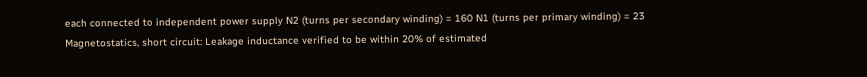each connected to independent power supply N2 (turns per secondary winding) = 160 N1 (turns per primary winding) = 23
Magnetostatics, short circuit: Leakage inductance verified to be within 20% of estimated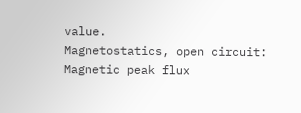value.
Magnetostatics, open circuit: Magnetic peak flux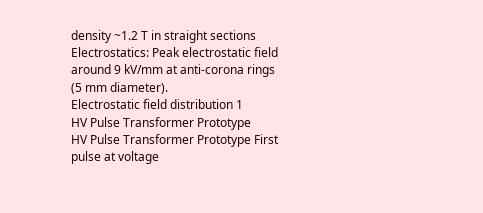density ~1.2 T in straight sections
Electrostatics: Peak electrostatic field around 9 kV/mm at anti-corona rings (5 mm diameter).
Electrostatic field distribution 1
HV Pulse Transformer Prototype
HV Pulse Transformer Prototype First pulse at voltage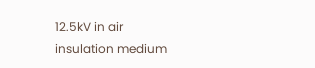12.5kV in air insulation medium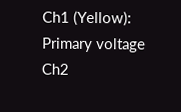Ch1 (Yellow): Primary voltage
Ch2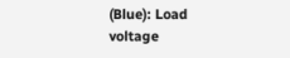(Blue): Load voltage